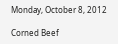Monday, October 8, 2012

Corned Beef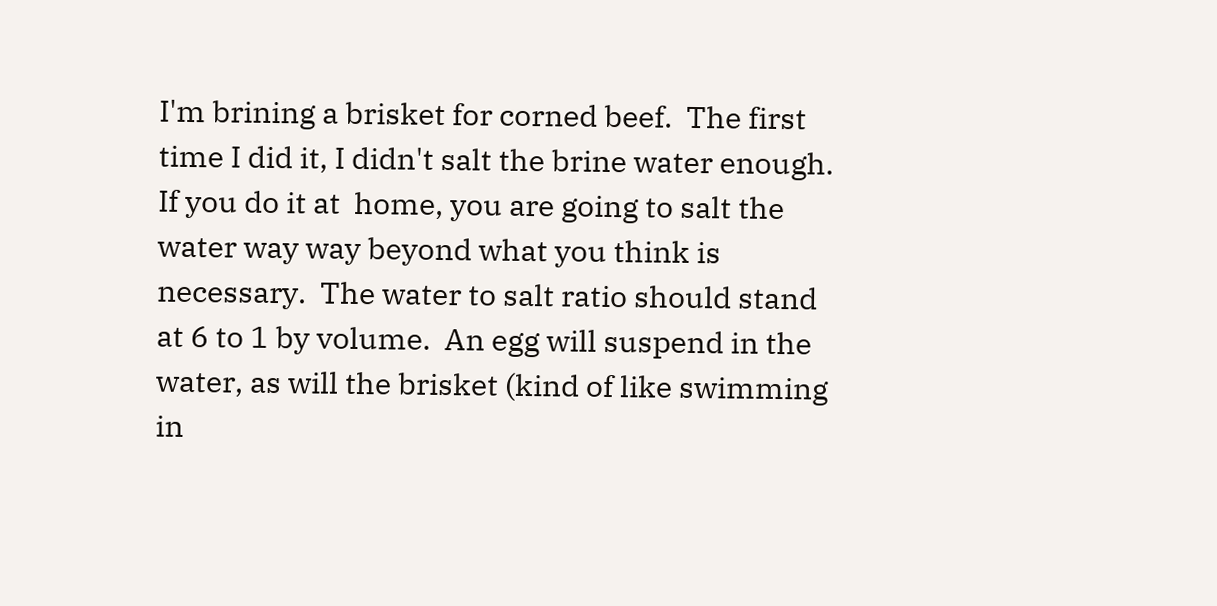I'm brining a brisket for corned beef.  The first time I did it, I didn't salt the brine water enough. If you do it at  home, you are going to salt the water way way beyond what you think is necessary.  The water to salt ratio should stand at 6 to 1 by volume.  An egg will suspend in the water, as will the brisket (kind of like swimming in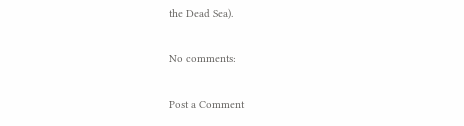the Dead Sea).

No comments:

Post a Comment